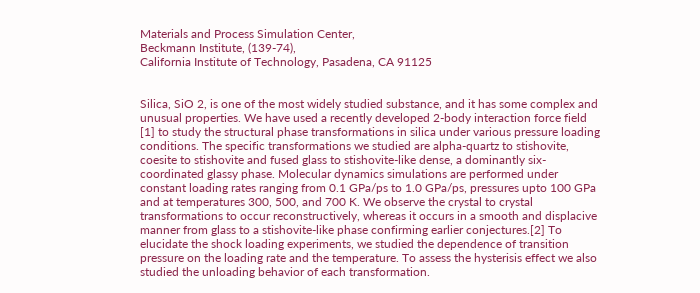Materials and Process Simulation Center,
Beckmann Institute, (139-74),
California Institute of Technology, Pasadena, CA 91125


Silica, SiO 2, is one of the most widely studied substance, and it has some complex and unusual properties. We have used a recently developed 2-body interaction force field [1] to study the structural phase transformations in silica under various pressure loading conditions. The specific transformations we studied are alpha-quartz to stishovite, coesite to stishovite and fused glass to stishovite-like dense, a dominantly six-coordinated glassy phase. Molecular dynamics simulations are performed under constant loading rates ranging from 0.1 GPa/ps to 1.0 GPa/ps, pressures upto 100 GPa and at temperatures 300, 500, and 700 K. We observe the crystal to crystal transformations to occur reconstructively, whereas it occurs in a smooth and displacive manner from glass to a stishovite-like phase confirming earlier conjectures.[2] To elucidate the shock loading experiments, we studied the dependence of transition pressure on the loading rate and the temperature. To assess the hysterisis effect we also studied the unloading behavior of each transformation.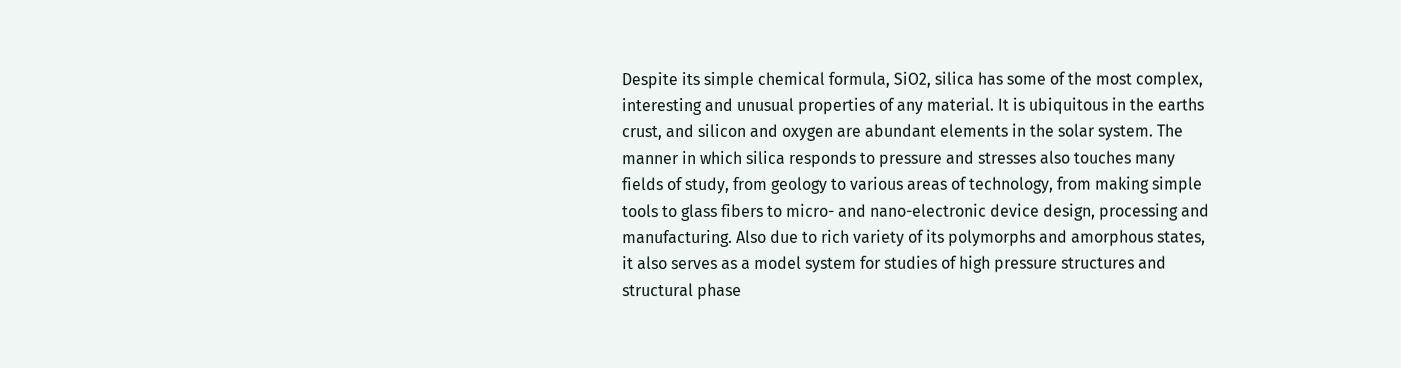Despite its simple chemical formula, SiO2, silica has some of the most complex, interesting and unusual properties of any material. It is ubiquitous in the earths crust, and silicon and oxygen are abundant elements in the solar system. The manner in which silica responds to pressure and stresses also touches many fields of study, from geology to various areas of technology, from making simple tools to glass fibers to micro- and nano-electronic device design, processing and manufacturing. Also due to rich variety of its polymorphs and amorphous states, it also serves as a model system for studies of high pressure structures and structural phase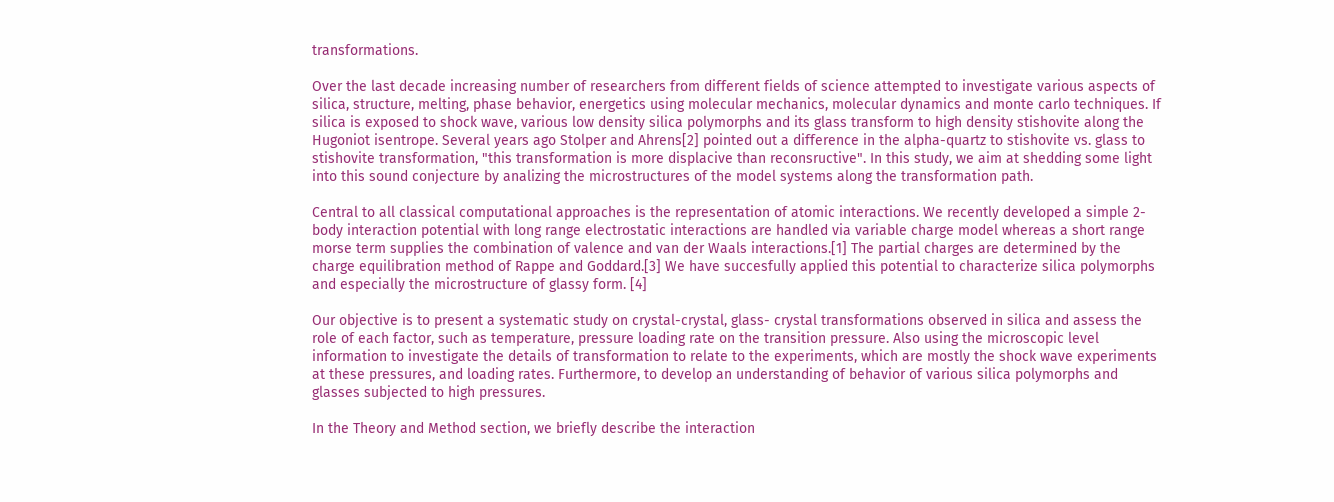transformations.

Over the last decade increasing number of researchers from different fields of science attempted to investigate various aspects of silica, structure, melting, phase behavior, energetics using molecular mechanics, molecular dynamics and monte carlo techniques. If silica is exposed to shock wave, various low density silica polymorphs and its glass transform to high density stishovite along the Hugoniot isentrope. Several years ago Stolper and Ahrens[2] pointed out a difference in the alpha-quartz to stishovite vs. glass to stishovite transformation, "this transformation is more displacive than reconsructive". In this study, we aim at shedding some light into this sound conjecture by analizing the microstructures of the model systems along the transformation path.

Central to all classical computational approaches is the representation of atomic interactions. We recently developed a simple 2-body interaction potential with long range electrostatic interactions are handled via variable charge model whereas a short range morse term supplies the combination of valence and van der Waals interactions.[1] The partial charges are determined by the charge equilibration method of Rappe and Goddard.[3] We have succesfully applied this potential to characterize silica polymorphs and especially the microstructure of glassy form. [4]

Our objective is to present a systematic study on crystal-crystal, glass- crystal transformations observed in silica and assess the role of each factor, such as temperature, pressure loading rate on the transition pressure. Also using the microscopic level information to investigate the details of transformation to relate to the experiments, which are mostly the shock wave experiments at these pressures, and loading rates. Furthermore, to develop an understanding of behavior of various silica polymorphs and glasses subjected to high pressures.

In the Theory and Method section, we briefly describe the interaction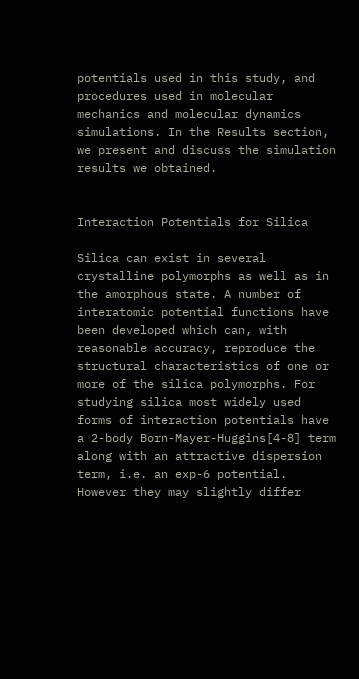potentials used in this study, and procedures used in molecular mechanics and molecular dynamics simulations. In the Results section, we present and discuss the simulation results we obtained.


Interaction Potentials for Silica

Silica can exist in several crystalline polymorphs as well as in the amorphous state. A number of interatomic potential functions have been developed which can, with reasonable accuracy, reproduce the structural characteristics of one or more of the silica polymorphs. For studying silica most widely used forms of interaction potentials have a 2-body Born-Mayer-Huggins[4-8] term along with an attractive dispersion term, i.e. an exp-6 potential. However they may slightly differ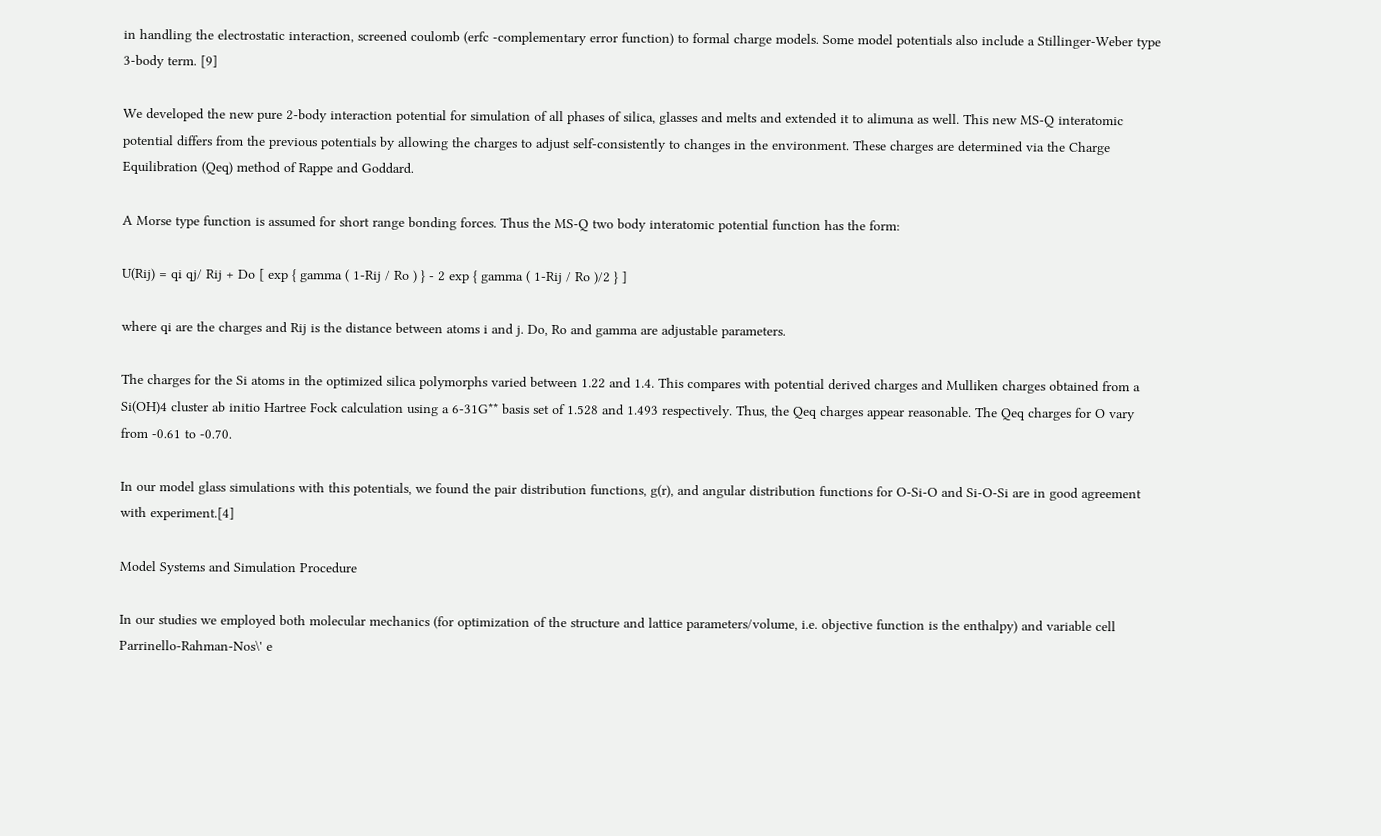in handling the electrostatic interaction, screened coulomb (erfc -complementary error function) to formal charge models. Some model potentials also include a Stillinger-Weber type 3-body term. [9]

We developed the new pure 2-body interaction potential for simulation of all phases of silica, glasses and melts and extended it to alimuna as well. This new MS-Q interatomic potential differs from the previous potentials by allowing the charges to adjust self-consistently to changes in the environment. These charges are determined via the Charge Equilibration (Qeq) method of Rappe and Goddard.

A Morse type function is assumed for short range bonding forces. Thus the MS-Q two body interatomic potential function has the form:

U(Rij) = qi qj/ Rij + Do [ exp { gamma ( 1-Rij / Ro ) } - 2 exp { gamma ( 1-Rij / Ro )/2 } ]

where qi are the charges and Rij is the distance between atoms i and j. Do, Ro and gamma are adjustable parameters.

The charges for the Si atoms in the optimized silica polymorphs varied between 1.22 and 1.4. This compares with potential derived charges and Mulliken charges obtained from a Si(OH)4 cluster ab initio Hartree Fock calculation using a 6-31G** basis set of 1.528 and 1.493 respectively. Thus, the Qeq charges appear reasonable. The Qeq charges for O vary from -0.61 to -0.70.

In our model glass simulations with this potentials, we found the pair distribution functions, g(r), and angular distribution functions for O-Si-O and Si-O-Si are in good agreement with experiment.[4]

Model Systems and Simulation Procedure

In our studies we employed both molecular mechanics (for optimization of the structure and lattice parameters/volume, i.e. objective function is the enthalpy) and variable cell Parrinello-Rahman-Nos\' e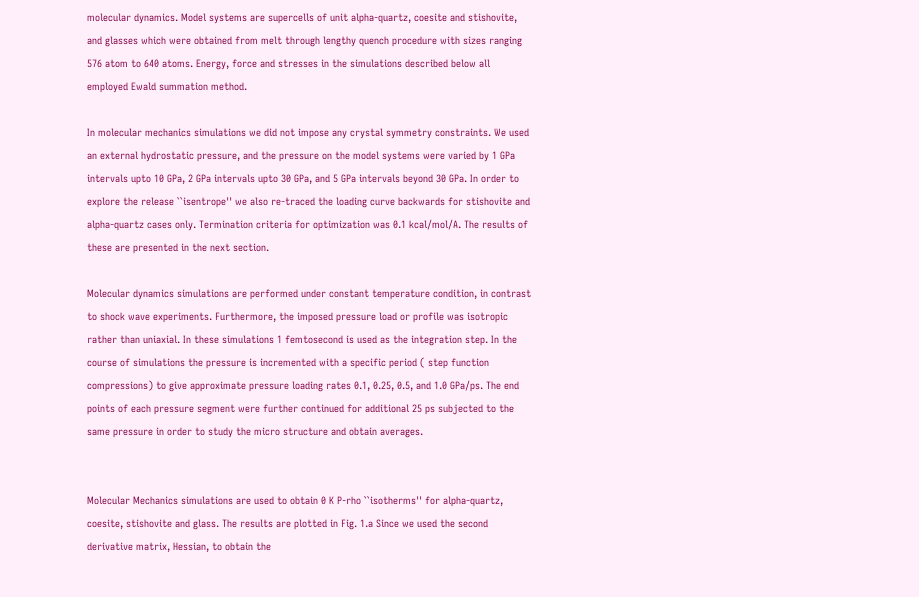molecular dynamics. Model systems are supercells of unit alpha-quartz, coesite and stishovite, and glasses which were obtained from melt through lengthy quench procedure with sizes ranging 576 atom to 640 atoms. Energy, force and stresses in the simulations described below all employed Ewald summation method.

In molecular mechanics simulations we did not impose any crystal symmetry constraints. We used an external hydrostatic pressure, and the pressure on the model systems were varied by 1 GPa intervals upto 10 GPa, 2 GPa intervals upto 30 GPa, and 5 GPa intervals beyond 30 GPa. In order to explore the release ``isentrope'' we also re-traced the loading curve backwards for stishovite and alpha-quartz cases only. Termination criteria for optimization was 0.1 kcal/mol/A. The results of these are presented in the next section.

Molecular dynamics simulations are performed under constant temperature condition, in contrast to shock wave experiments. Furthermore, the imposed pressure load or profile was isotropic rather than uniaxial. In these simulations 1 femtosecond is used as the integration step. In the course of simulations the pressure is incremented with a specific period ( step function compressions) to give approximate pressure loading rates 0.1, 0.25, 0.5, and 1.0 GPa/ps. The end points of each pressure segment were further continued for additional 25 ps subjected to the same pressure in order to study the micro structure and obtain averages.


Molecular Mechanics simulations are used to obtain 0 K P-rho ``isotherms'' for alpha-quartz, coesite, stishovite and glass. The results are plotted in Fig. 1.a Since we used the second derivative matrix, Hessian, to obtain the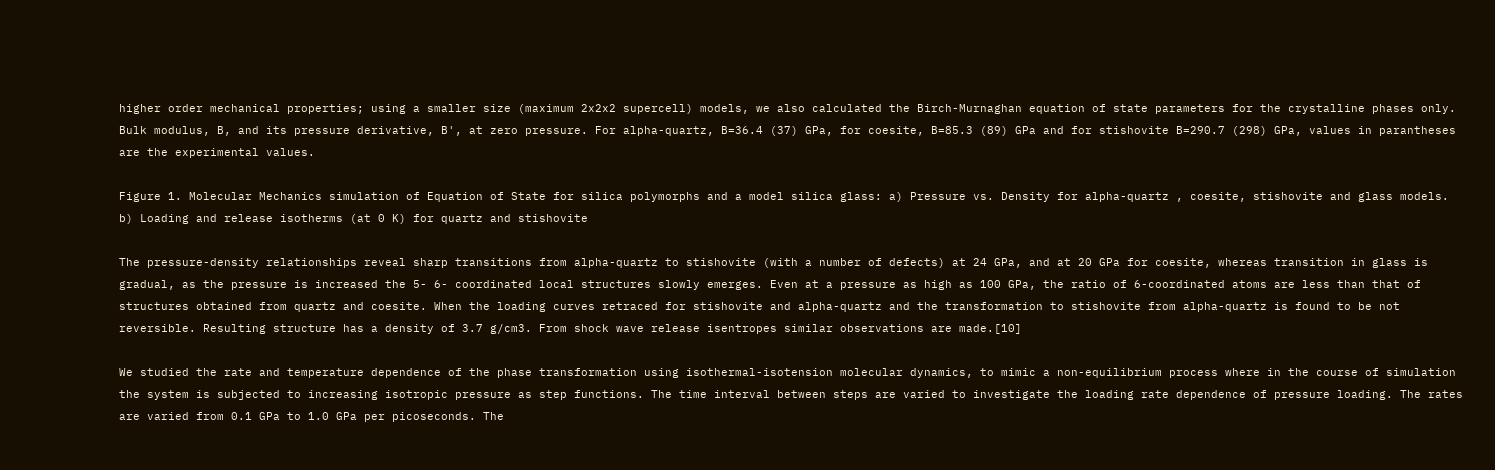higher order mechanical properties; using a smaller size (maximum 2x2x2 supercell) models, we also calculated the Birch-Murnaghan equation of state parameters for the crystalline phases only. Bulk modulus, B, and its pressure derivative, B', at zero pressure. For alpha-quartz, B=36.4 (37) GPa, for coesite, B=85.3 (89) GPa and for stishovite B=290.7 (298) GPa, values in parantheses are the experimental values.

Figure 1. Molecular Mechanics simulation of Equation of State for silica polymorphs and a model silica glass: a) Pressure vs. Density for alpha-quartz , coesite, stishovite and glass models. b) Loading and release isotherms (at 0 K) for quartz and stishovite

The pressure-density relationships reveal sharp transitions from alpha-quartz to stishovite (with a number of defects) at 24 GPa, and at 20 GPa for coesite, whereas transition in glass is gradual, as the pressure is increased the 5- 6- coordinated local structures slowly emerges. Even at a pressure as high as 100 GPa, the ratio of 6-coordinated atoms are less than that of structures obtained from quartz and coesite. When the loading curves retraced for stishovite and alpha-quartz and the transformation to stishovite from alpha-quartz is found to be not reversible. Resulting structure has a density of 3.7 g/cm3. From shock wave release isentropes similar observations are made.[10]

We studied the rate and temperature dependence of the phase transformation using isothermal-isotension molecular dynamics, to mimic a non-equilibrium process where in the course of simulation the system is subjected to increasing isotropic pressure as step functions. The time interval between steps are varied to investigate the loading rate dependence of pressure loading. The rates are varied from 0.1 GPa to 1.0 GPa per picoseconds. The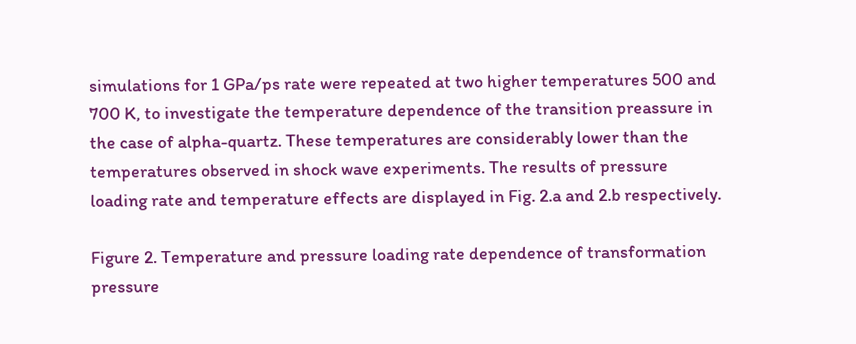simulations for 1 GPa/ps rate were repeated at two higher temperatures 500 and 700 K, to investigate the temperature dependence of the transition preassure in the case of alpha-quartz. These temperatures are considerably lower than the temperatures observed in shock wave experiments. The results of pressure loading rate and temperature effects are displayed in Fig. 2.a and 2.b respectively.

Figure 2. Temperature and pressure loading rate dependence of transformation pressure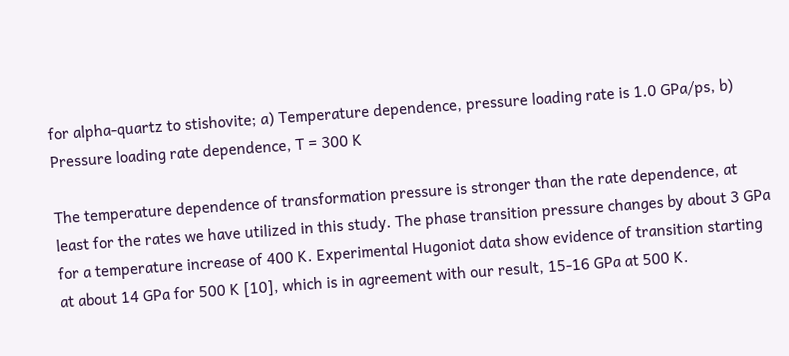for alpha-quartz to stishovite; a) Temperature dependence, pressure loading rate is 1.0 GPa/ps, b) Pressure loading rate dependence, T = 300 K

The temperature dependence of transformation pressure is stronger than the rate dependence, at least for the rates we have utilized in this study. The phase transition pressure changes by about 3 GPa for a temperature increase of 400 K. Experimental Hugoniot data show evidence of transition starting at about 14 GPa for 500 K [10], which is in agreement with our result, 15-16 GPa at 500 K.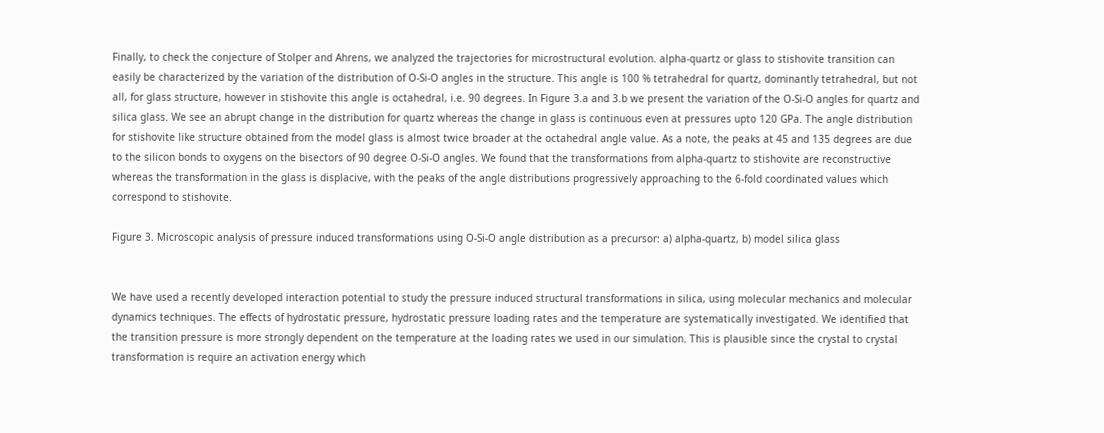Finally, to check the conjecture of Stolper and Ahrens, we analyzed the trajectories for microstructural evolution. alpha-quartz or glass to stishovite transition can easily be characterized by the variation of the distribution of O-Si-O angles in the structure. This angle is 100 % tetrahedral for quartz, dominantly tetrahedral, but not all, for glass structure, however in stishovite this angle is octahedral, i.e. 90 degrees. In Figure 3.a and 3.b we present the variation of the O-Si-O angles for quartz and silica glass. We see an abrupt change in the distribution for quartz whereas the change in glass is continuous even at pressures upto 120 GPa. The angle distribution for stishovite like structure obtained from the model glass is almost twice broader at the octahedral angle value. As a note, the peaks at 45 and 135 degrees are due to the silicon bonds to oxygens on the bisectors of 90 degree O-Si-O angles. We found that the transformations from alpha-quartz to stishovite are reconstructive whereas the transformation in the glass is displacive, with the peaks of the angle distributions progressively approaching to the 6-fold coordinated values which correspond to stishovite.

Figure 3. Microscopic analysis of pressure induced transformations using O-Si-O angle distribution as a precursor: a) alpha-quartz, b) model silica glass


We have used a recently developed interaction potential to study the pressure induced structural transformations in silica, using molecular mechanics and molecular dynamics techniques. The effects of hydrostatic pressure, hydrostatic pressure loading rates and the temperature are systematically investigated. We identified that the transition pressure is more strongly dependent on the temperature at the loading rates we used in our simulation. This is plausible since the crystal to crystal transformation is require an activation energy which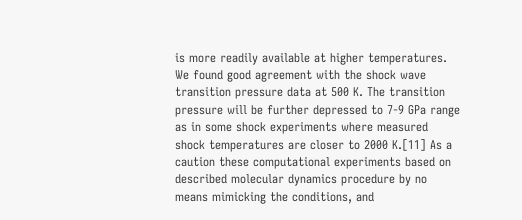is more readily available at higher temperatures. We found good agreement with the shock wave transition pressure data at 500 K. The transition pressure will be further depressed to 7-9 GPa range as in some shock experiments where measured shock temperatures are closer to 2000 K.[11] As a caution these computational experiments based on described molecular dynamics procedure by no means mimicking the conditions, and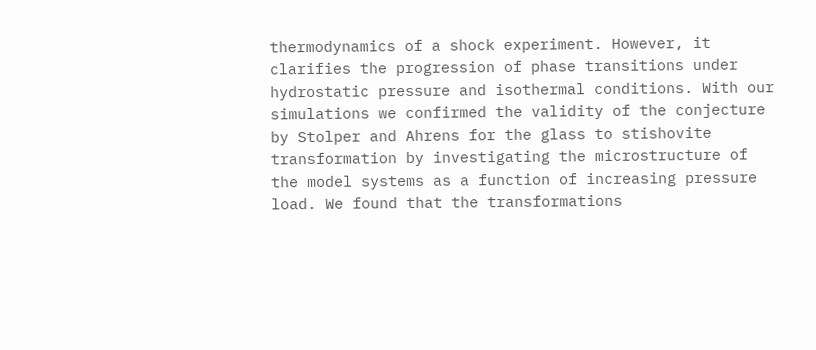thermodynamics of a shock experiment. However, it clarifies the progression of phase transitions under hydrostatic pressure and isothermal conditions. With our simulations we confirmed the validity of the conjecture by Stolper and Ahrens for the glass to stishovite transformation by investigating the microstructure of the model systems as a function of increasing pressure load. We found that the transformations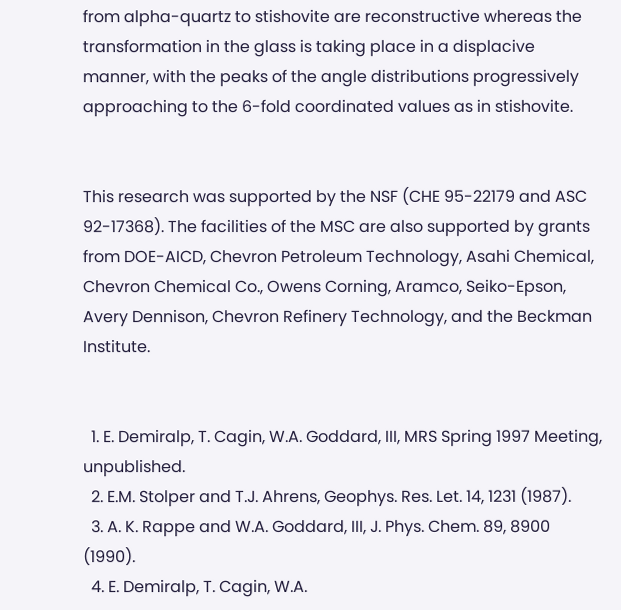from alpha-quartz to stishovite are reconstructive whereas the transformation in the glass is taking place in a displacive manner, with the peaks of the angle distributions progressively approaching to the 6-fold coordinated values as in stishovite.


This research was supported by the NSF (CHE 95-22179 and ASC 92-17368). The facilities of the MSC are also supported by grants from DOE-AICD, Chevron Petroleum Technology, Asahi Chemical, Chevron Chemical Co., Owens Corning, Aramco, Seiko-Epson, Avery Dennison, Chevron Refinery Technology, and the Beckman Institute.


  1. E. Demiralp, T. Cagin, W.A. Goddard, III, MRS Spring 1997 Meeting, unpublished.
  2. E.M. Stolper and T.J. Ahrens, Geophys. Res. Let. 14, 1231 (1987).
  3. A. K. Rappe and W.A. Goddard, III, J. Phys. Chem. 89, 8900 (1990).
  4. E. Demiralp, T. Cagin, W.A.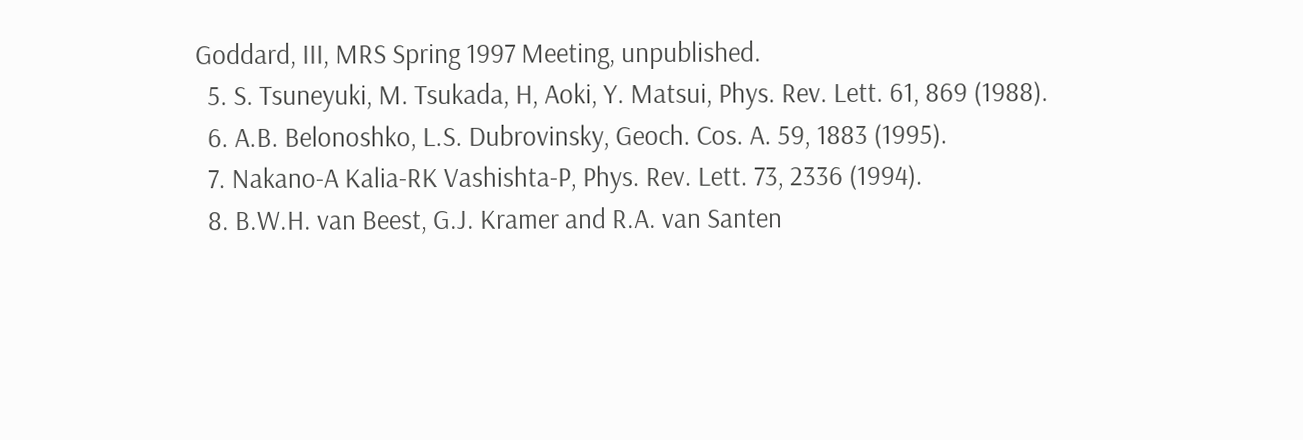Goddard, III, MRS Spring 1997 Meeting, unpublished.
  5. S. Tsuneyuki, M. Tsukada, H, Aoki, Y. Matsui, Phys. Rev. Lett. 61, 869 (1988).
  6. A.B. Belonoshko, L.S. Dubrovinsky, Geoch. Cos. A. 59, 1883 (1995).
  7. Nakano-A Kalia-RK Vashishta-P, Phys. Rev. Lett. 73, 2336 (1994).
  8. B.W.H. van Beest, G.J. Kramer and R.A. van Santen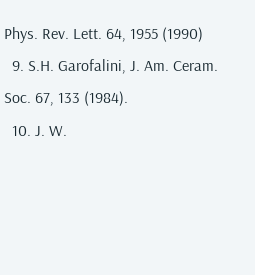Phys. Rev. Lett. 64, 1955 (1990)
  9. S.H. Garofalini, J. Am. Ceram. Soc. 67, 133 (1984).
  10. J. W.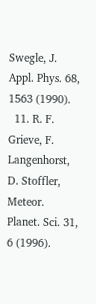Swegle, J. Appl. Phys. 68, 1563 (1990).
  11. R. F. Grieve, F. Langenhorst, D. Stoffler, Meteor. Planet. Sci. 31, 6 (1996).